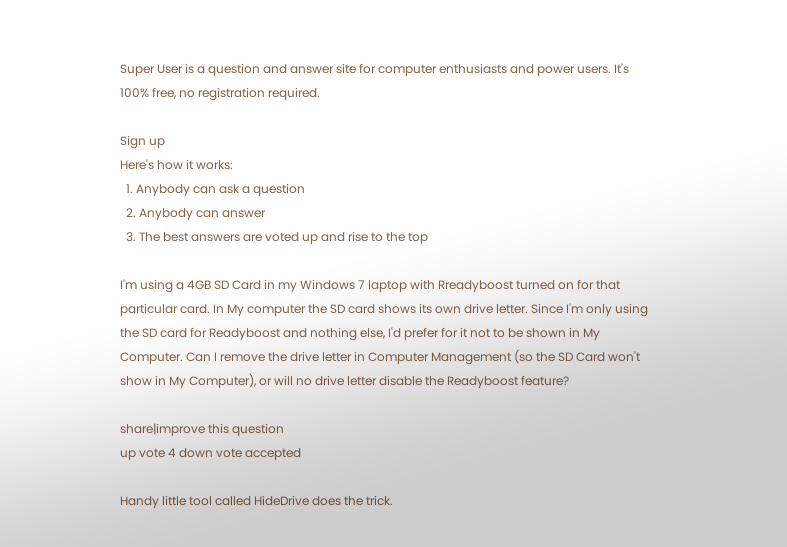Super User is a question and answer site for computer enthusiasts and power users. It's 100% free, no registration required.

Sign up
Here's how it works:
  1. Anybody can ask a question
  2. Anybody can answer
  3. The best answers are voted up and rise to the top

I'm using a 4GB SD Card in my Windows 7 laptop with Rreadyboost turned on for that particular card. In My computer the SD card shows its own drive letter. Since I'm only using the SD card for Readyboost and nothing else, I'd prefer for it not to be shown in My Computer. Can I remove the drive letter in Computer Management (so the SD Card won't show in My Computer), or will no drive letter disable the Readyboost feature?

share|improve this question
up vote 4 down vote accepted

Handy little tool called HideDrive does the trick.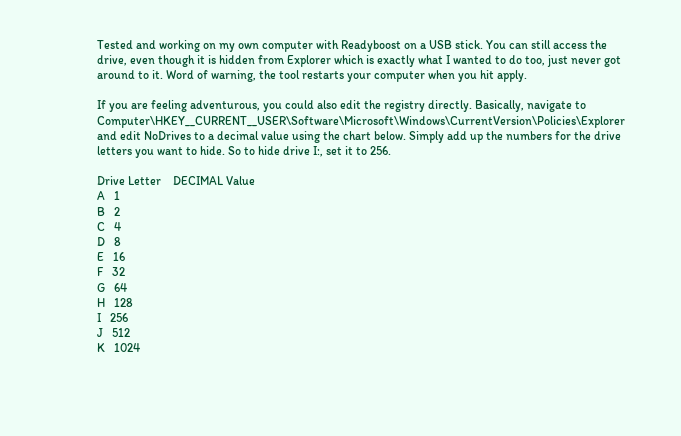Tested and working on my own computer with Readyboost on a USB stick. You can still access the drive, even though it is hidden from Explorer which is exactly what I wanted to do too, just never got around to it. Word of warning, the tool restarts your computer when you hit apply.

If you are feeling adventurous, you could also edit the registry directly. Basically, navigate to Computer\HKEY__CURRENT__USER\Software\Microsoft\Windows\CurrentVersion\Policies\Explorer and edit NoDrives to a decimal value using the chart below. Simply add up the numbers for the drive letters you want to hide. So to hide drive I:, set it to 256.

Drive Letter    DECIMAL Value
A   1
B   2
C   4
D   8
E   16
F   32
G   64
H   128
I   256
J   512
K   1024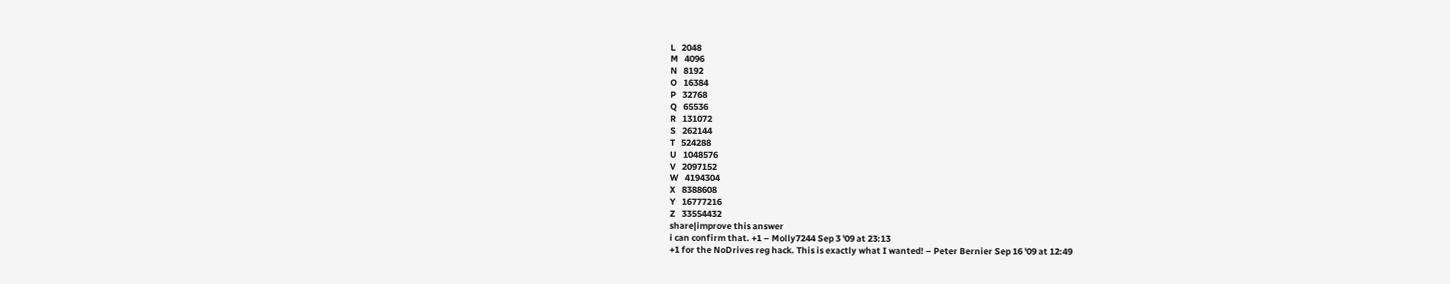L   2048
M   4096
N   8192
O   16384
P   32768
Q   65536
R   131072
S   262144
T   524288
U   1048576
V   2097152
W   4194304
X   8388608
Y   16777216
Z   33554432
share|improve this answer
i can confirm that. +1 – Molly7244 Sep 3 '09 at 23:13
+1 for the NoDrives reg hack. This is exactly what I wanted! – Peter Bernier Sep 16 '09 at 12:49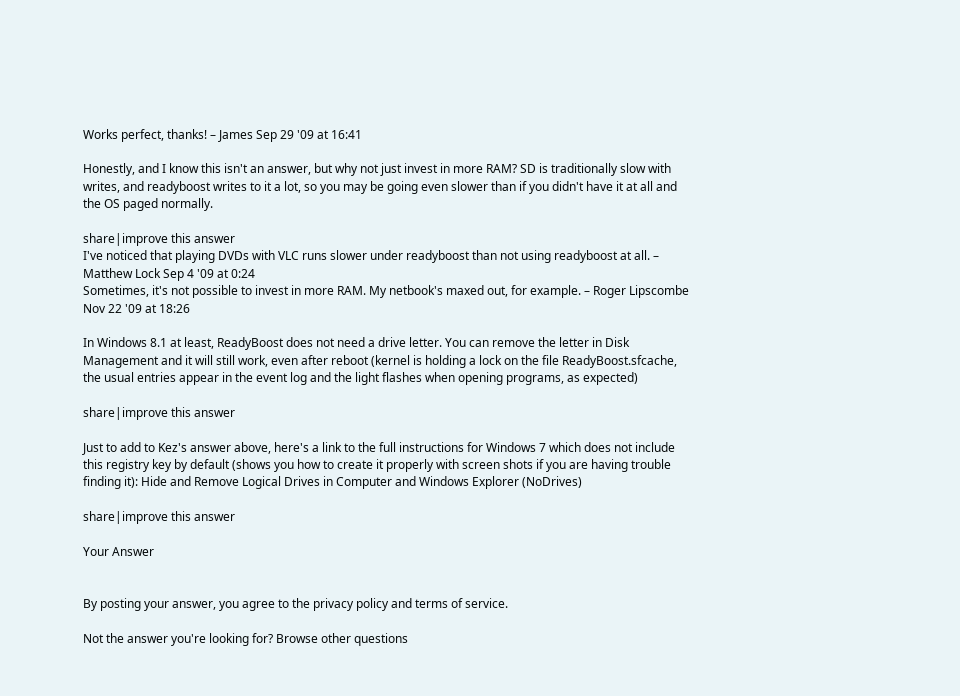Works perfect, thanks! – James Sep 29 '09 at 16:41

Honestly, and I know this isn't an answer, but why not just invest in more RAM? SD is traditionally slow with writes, and readyboost writes to it a lot, so you may be going even slower than if you didn't have it at all and the OS paged normally.

share|improve this answer
I've noticed that playing DVDs with VLC runs slower under readyboost than not using readyboost at all. – Matthew Lock Sep 4 '09 at 0:24
Sometimes, it's not possible to invest in more RAM. My netbook's maxed out, for example. – Roger Lipscombe Nov 22 '09 at 18:26

In Windows 8.1 at least, ReadyBoost does not need a drive letter. You can remove the letter in Disk Management and it will still work, even after reboot (kernel is holding a lock on the file ReadyBoost.sfcache, the usual entries appear in the event log and the light flashes when opening programs, as expected)

share|improve this answer

Just to add to Kez's answer above, here's a link to the full instructions for Windows 7 which does not include this registry key by default (shows you how to create it properly with screen shots if you are having trouble finding it): Hide and Remove Logical Drives in Computer and Windows Explorer (NoDrives)

share|improve this answer

Your Answer


By posting your answer, you agree to the privacy policy and terms of service.

Not the answer you're looking for? Browse other questions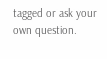tagged or ask your own question.